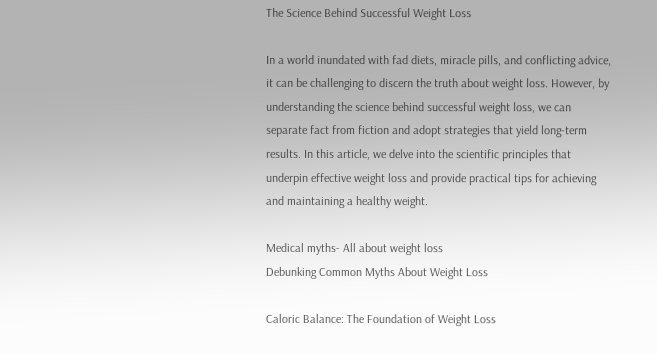The Science Behind Successful Weight Loss

In a world inundated with fad diets, miracle pills, and conflicting advice, it can be challenging to discern the truth about weight loss. However, by understanding the science behind successful weight loss, we can separate fact from fiction and adopt strategies that yield long-term results. In this article, we delve into the scientific principles that underpin effective weight loss and provide practical tips for achieving and maintaining a healthy weight.

Medical myths- All about weight loss
Debunking Common Myths About Weight Loss

Caloric Balance: The Foundation of Weight Loss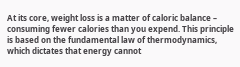At its core, weight loss is a matter of caloric balance – consuming fewer calories than you expend. This principle is based on the fundamental law of thermodynamics, which dictates that energy cannot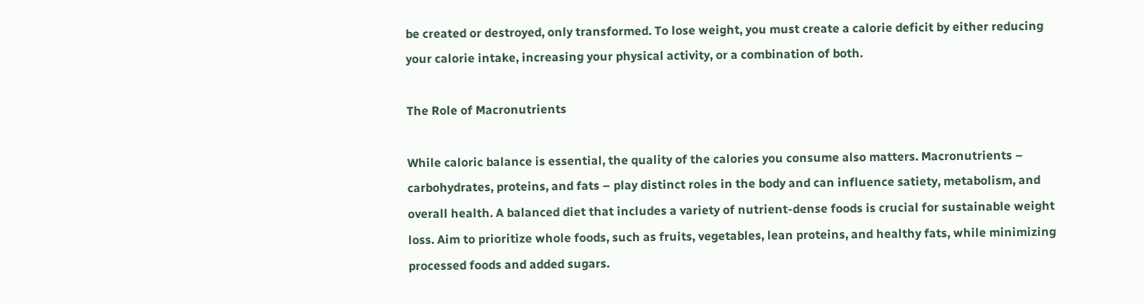be created or destroyed, only transformed. To lose weight, you must create a calorie deficit by either reducing your calorie intake, increasing your physical activity, or a combination of both.

The Role of Macronutrients

While caloric balance is essential, the quality of the calories you consume also matters. Macronutrients – carbohydrates, proteins, and fats – play distinct roles in the body and can influence satiety, metabolism, and overall health. A balanced diet that includes a variety of nutrient-dense foods is crucial for sustainable weight loss. Aim to prioritize whole foods, such as fruits, vegetables, lean proteins, and healthy fats, while minimizing processed foods and added sugars.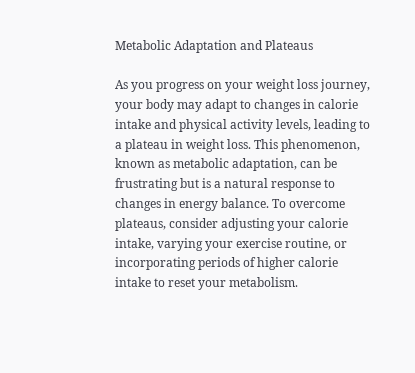Metabolic Adaptation and Plateaus

As you progress on your weight loss journey, your body may adapt to changes in calorie intake and physical activity levels, leading to a plateau in weight loss. This phenomenon, known as metabolic adaptation, can be frustrating but is a natural response to changes in energy balance. To overcome plateaus, consider adjusting your calorie intake, varying your exercise routine, or incorporating periods of higher calorie intake to reset your metabolism.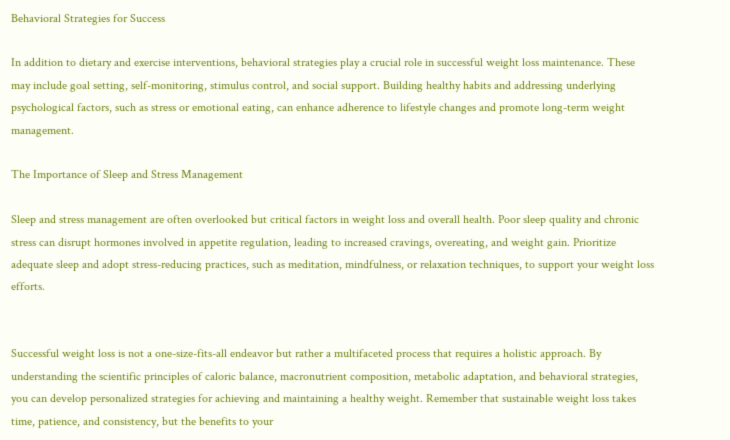Behavioral Strategies for Success

In addition to dietary and exercise interventions, behavioral strategies play a crucial role in successful weight loss maintenance. These may include goal setting, self-monitoring, stimulus control, and social support. Building healthy habits and addressing underlying psychological factors, such as stress or emotional eating, can enhance adherence to lifestyle changes and promote long-term weight management.

The Importance of Sleep and Stress Management

Sleep and stress management are often overlooked but critical factors in weight loss and overall health. Poor sleep quality and chronic stress can disrupt hormones involved in appetite regulation, leading to increased cravings, overeating, and weight gain. Prioritize adequate sleep and adopt stress-reducing practices, such as meditation, mindfulness, or relaxation techniques, to support your weight loss efforts.


Successful weight loss is not a one-size-fits-all endeavor but rather a multifaceted process that requires a holistic approach. By understanding the scientific principles of caloric balance, macronutrient composition, metabolic adaptation, and behavioral strategies, you can develop personalized strategies for achieving and maintaining a healthy weight. Remember that sustainable weight loss takes time, patience, and consistency, but the benefits to your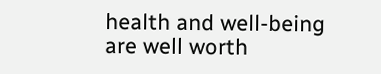health and well-being are well worth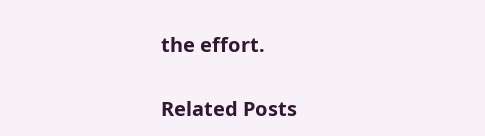the effort.

Related Posts